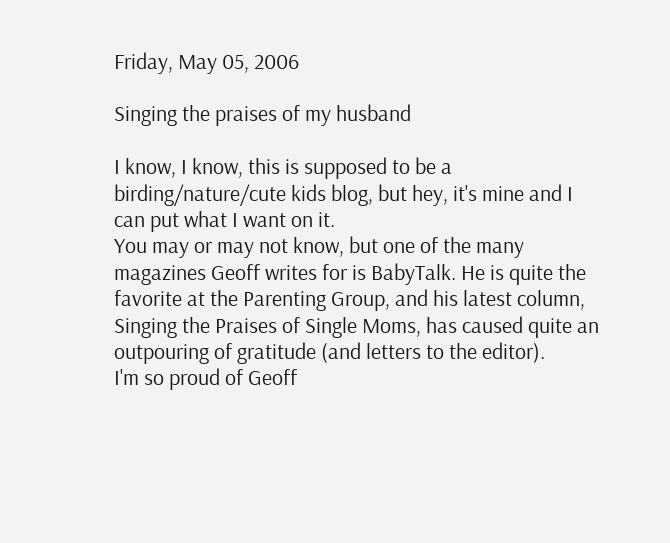Friday, May 05, 2006

Singing the praises of my husband

I know, I know, this is supposed to be a birding/nature/cute kids blog, but hey, it's mine and I can put what I want on it.
You may or may not know, but one of the many magazines Geoff writes for is BabyTalk. He is quite the favorite at the Parenting Group, and his latest column, Singing the Praises of Single Moms, has caused quite an outpouring of gratitude (and letters to the editor).
I'm so proud of Geoff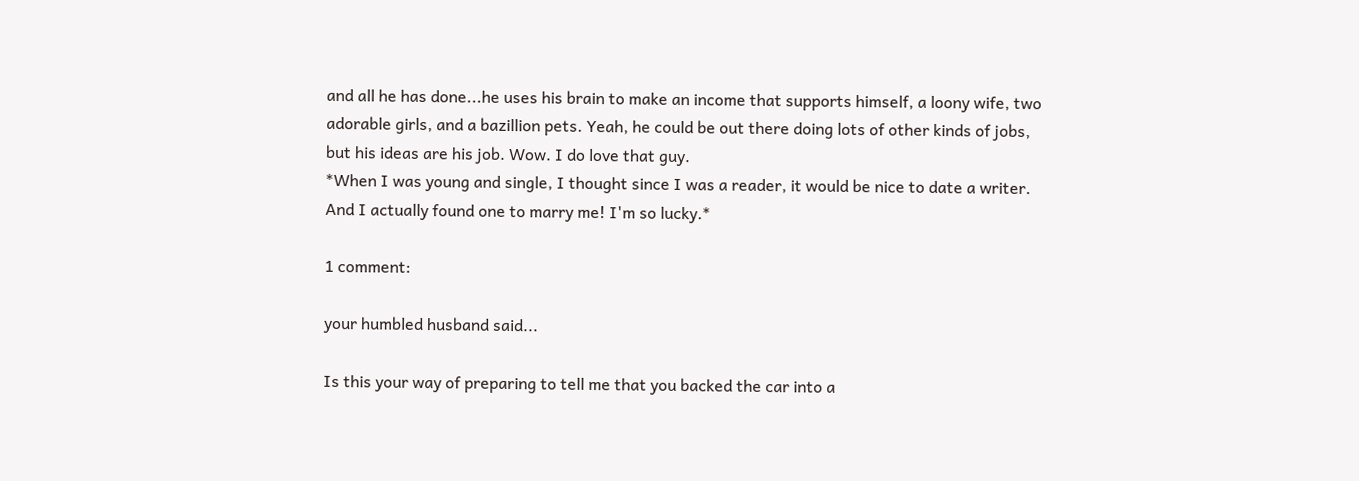and all he has done...he uses his brain to make an income that supports himself, a loony wife, two adorable girls, and a bazillion pets. Yeah, he could be out there doing lots of other kinds of jobs, but his ideas are his job. Wow. I do love that guy.
*When I was young and single, I thought since I was a reader, it would be nice to date a writer. And I actually found one to marry me! I'm so lucky.*

1 comment:

your humbled husband said...

Is this your way of preparing to tell me that you backed the car into a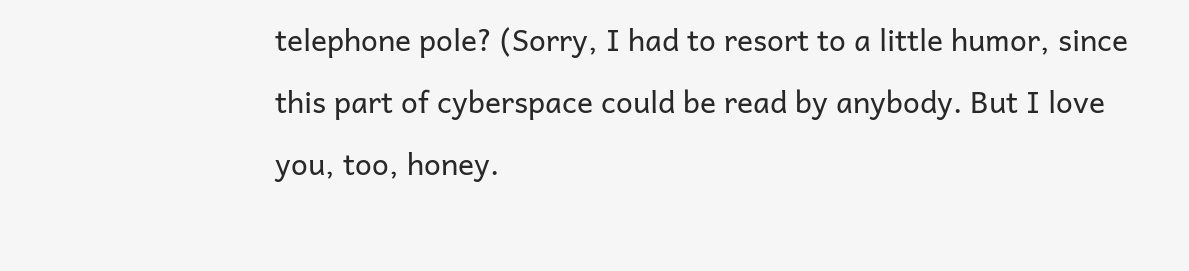telephone pole? (Sorry, I had to resort to a little humor, since this part of cyberspace could be read by anybody. But I love you, too, honey.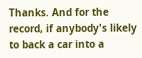Thanks. And for the record, if anybody's likely to back a car into a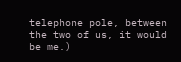telephone pole, between the two of us, it would be me.)